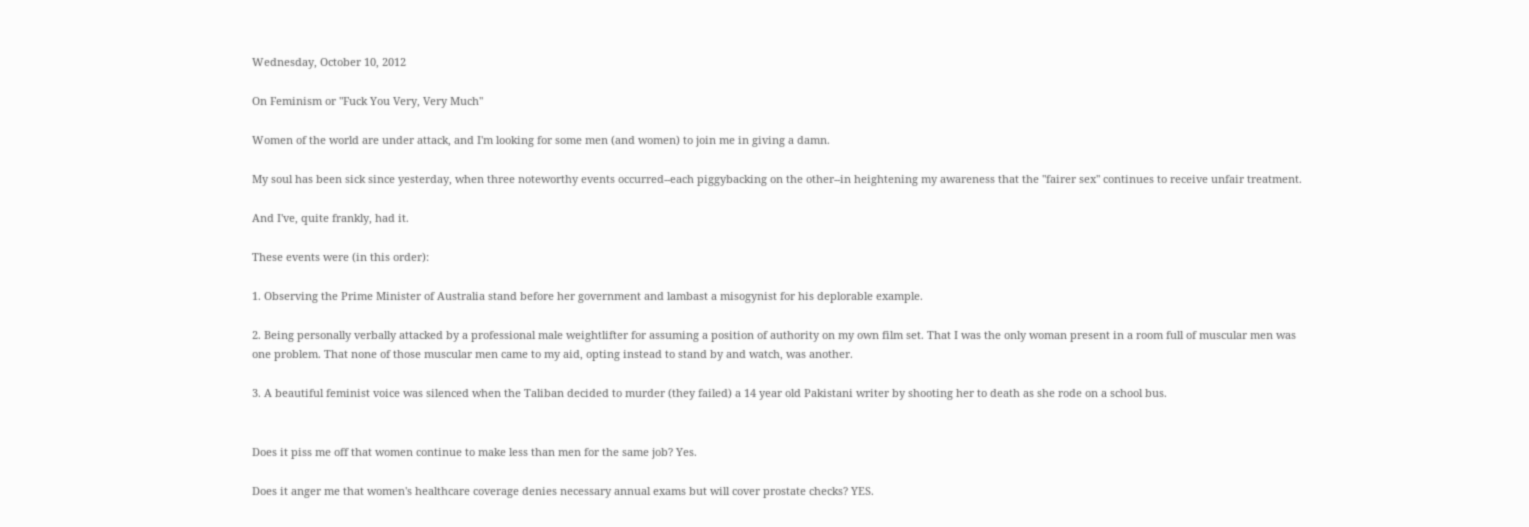Wednesday, October 10, 2012

On Feminism or "Fuck You Very, Very Much"

Women of the world are under attack, and I'm looking for some men (and women) to join me in giving a damn.

My soul has been sick since yesterday, when three noteworthy events occurred--each piggybacking on the other--in heightening my awareness that the "fairer sex" continues to receive unfair treatment.

And I've, quite frankly, had it.

These events were (in this order):

1. Observing the Prime Minister of Australia stand before her government and lambast a misogynist for his deplorable example.

2. Being personally verbally attacked by a professional male weightlifter for assuming a position of authority on my own film set. That I was the only woman present in a room full of muscular men was one problem. That none of those muscular men came to my aid, opting instead to stand by and watch, was another.

3. A beautiful feminist voice was silenced when the Taliban decided to murder (they failed) a 14 year old Pakistani writer by shooting her to death as she rode on a school bus.


Does it piss me off that women continue to make less than men for the same job? Yes.

Does it anger me that women's healthcare coverage denies necessary annual exams but will cover prostate checks? YES.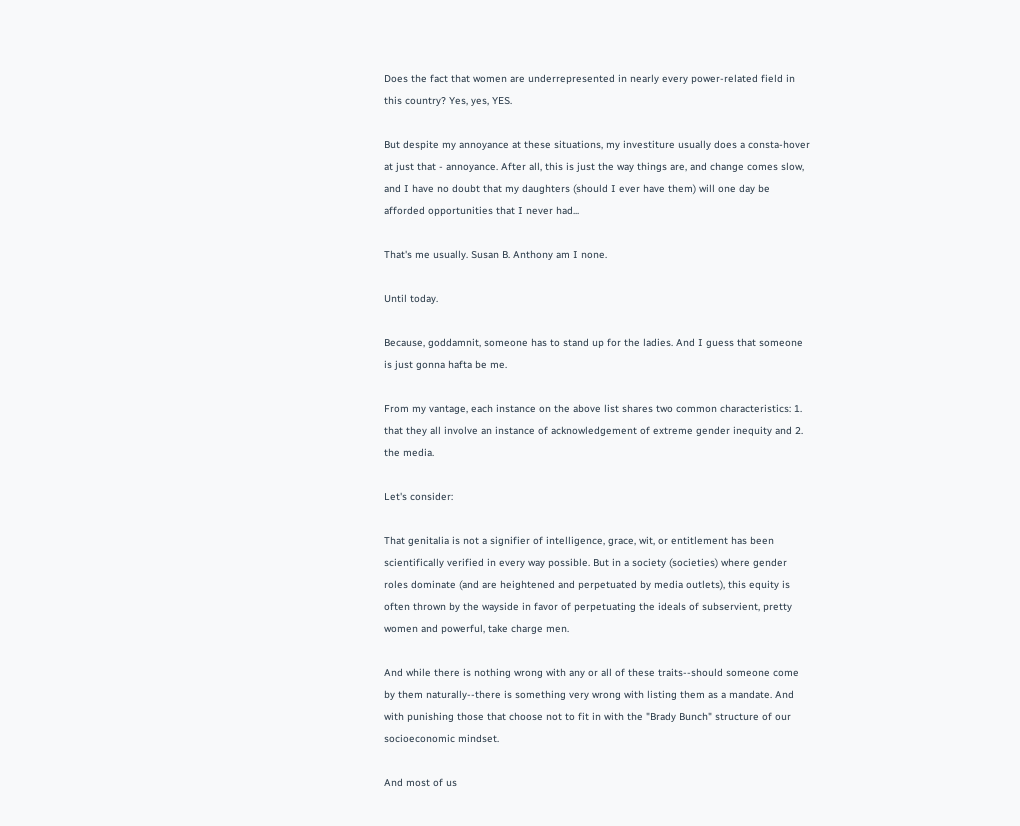Does the fact that women are underrepresented in nearly every power-related field in this country? Yes, yes, YES.

But despite my annoyance at these situations, my investiture usually does a consta-hover at just that - annoyance. After all, this is just the way things are, and change comes slow, and I have no doubt that my daughters (should I ever have them) will one day be afforded opportunities that I never had...

That's me usually. Susan B. Anthony am I none.

Until today.

Because, goddamnit, someone has to stand up for the ladies. And I guess that someone is just gonna hafta be me.

From my vantage, each instance on the above list shares two common characteristics: 1. that they all involve an instance of acknowledgement of extreme gender inequity and 2. the media.

Let's consider:

That genitalia is not a signifier of intelligence, grace, wit, or entitlement has been scientifically verified in every way possible. But in a society (societies) where gender roles dominate (and are heightened and perpetuated by media outlets), this equity is often thrown by the wayside in favor of perpetuating the ideals of subservient, pretty women and powerful, take charge men.

And while there is nothing wrong with any or all of these traits--should someone come by them naturally--there is something very wrong with listing them as a mandate. And with punishing those that choose not to fit in with the "Brady Bunch" structure of our socioeconomic mindset.

And most of us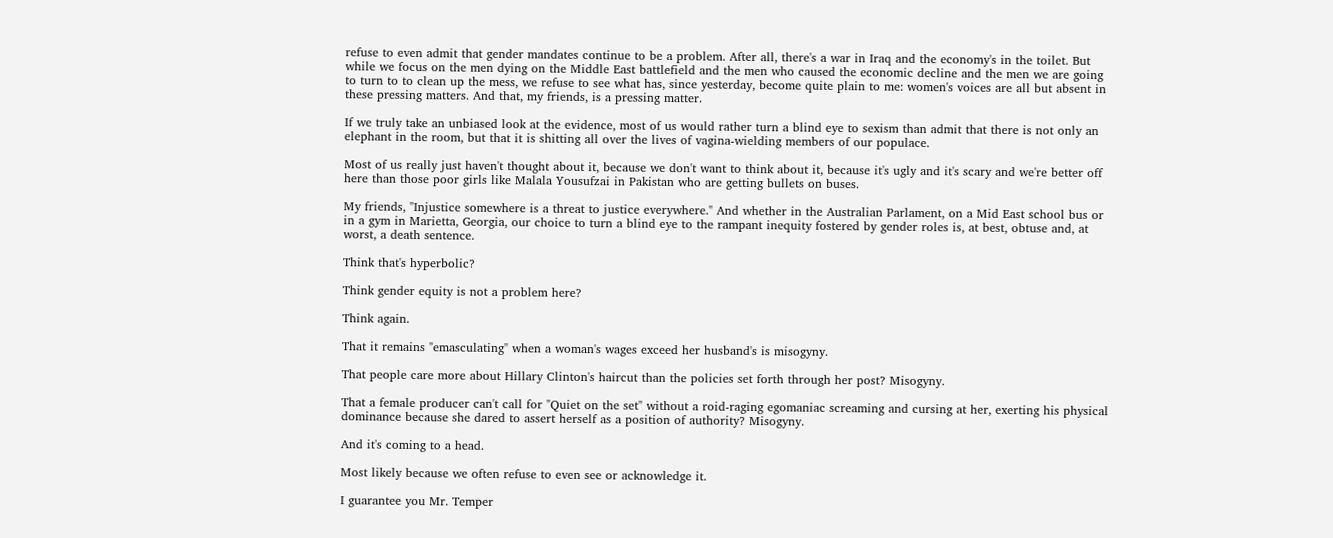refuse to even admit that gender mandates continue to be a problem. After all, there's a war in Iraq and the economy's in the toilet. But while we focus on the men dying on the Middle East battlefield and the men who caused the economic decline and the men we are going to turn to to clean up the mess, we refuse to see what has, since yesterday, become quite plain to me: women's voices are all but absent in these pressing matters. And that, my friends, is a pressing matter.

If we truly take an unbiased look at the evidence, most of us would rather turn a blind eye to sexism than admit that there is not only an elephant in the room, but that it is shitting all over the lives of vagina-wielding members of our populace.

Most of us really just haven't thought about it, because we don't want to think about it, because it's ugly and it's scary and we're better off here than those poor girls like Malala Yousufzai in Pakistan who are getting bullets on buses.

My friends, "Injustice somewhere is a threat to justice everywhere." And whether in the Australian Parlament, on a Mid East school bus or in a gym in Marietta, Georgia, our choice to turn a blind eye to the rampant inequity fostered by gender roles is, at best, obtuse and, at worst, a death sentence.

Think that's hyperbolic?

Think gender equity is not a problem here?

Think again.

That it remains "emasculating" when a woman's wages exceed her husband's is misogyny.

That people care more about Hillary Clinton's haircut than the policies set forth through her post? Misogyny.

That a female producer can't call for "Quiet on the set" without a roid-raging egomaniac screaming and cursing at her, exerting his physical dominance because she dared to assert herself as a position of authority? Misogyny.

And it's coming to a head.

Most likely because we often refuse to even see or acknowledge it.

I guarantee you Mr. Temper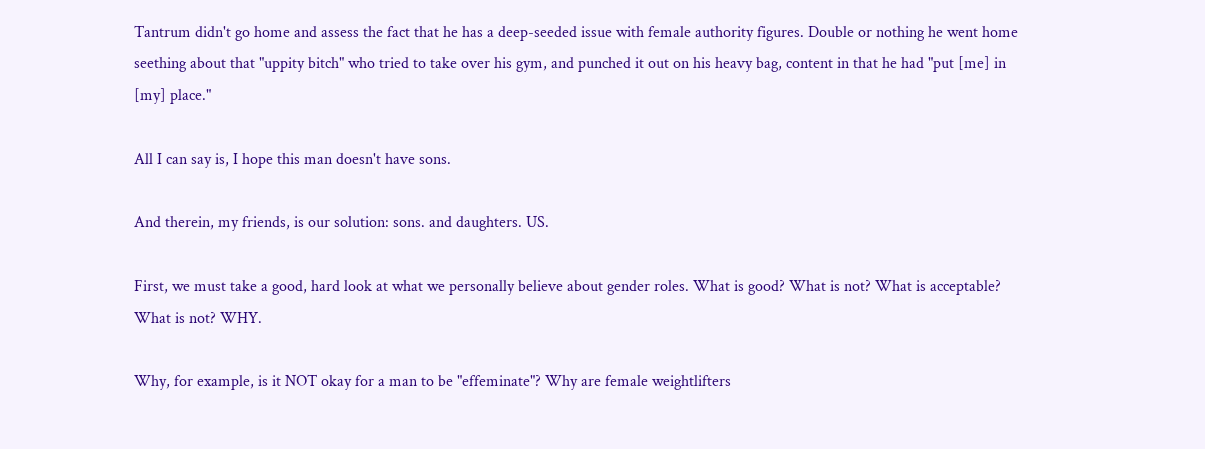Tantrum didn't go home and assess the fact that he has a deep-seeded issue with female authority figures. Double or nothing he went home seething about that "uppity bitch" who tried to take over his gym, and punched it out on his heavy bag, content in that he had "put [me] in [my] place."

All I can say is, I hope this man doesn't have sons.

And therein, my friends, is our solution: sons. and daughters. US.

First, we must take a good, hard look at what we personally believe about gender roles. What is good? What is not? What is acceptable? What is not? WHY.

Why, for example, is it NOT okay for a man to be "effeminate"? Why are female weightlifters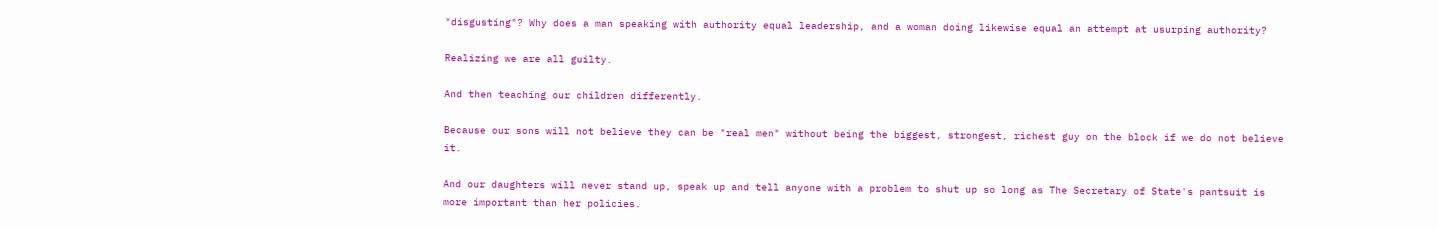"disgusting"? Why does a man speaking with authority equal leadership, and a woman doing likewise equal an attempt at usurping authority?

Realizing we are all guilty.

And then teaching our children differently.

Because our sons will not believe they can be "real men" without being the biggest, strongest, richest guy on the block if we do not believe it.

And our daughters will never stand up, speak up and tell anyone with a problem to shut up so long as The Secretary of State's pantsuit is more important than her policies.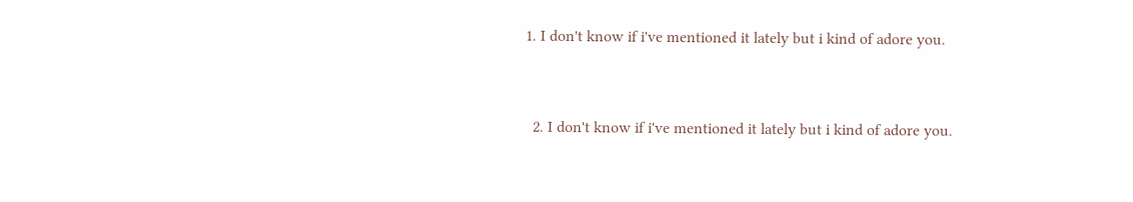1. I don't know if i've mentioned it lately but i kind of adore you.


  2. I don't know if i've mentioned it lately but i kind of adore you.